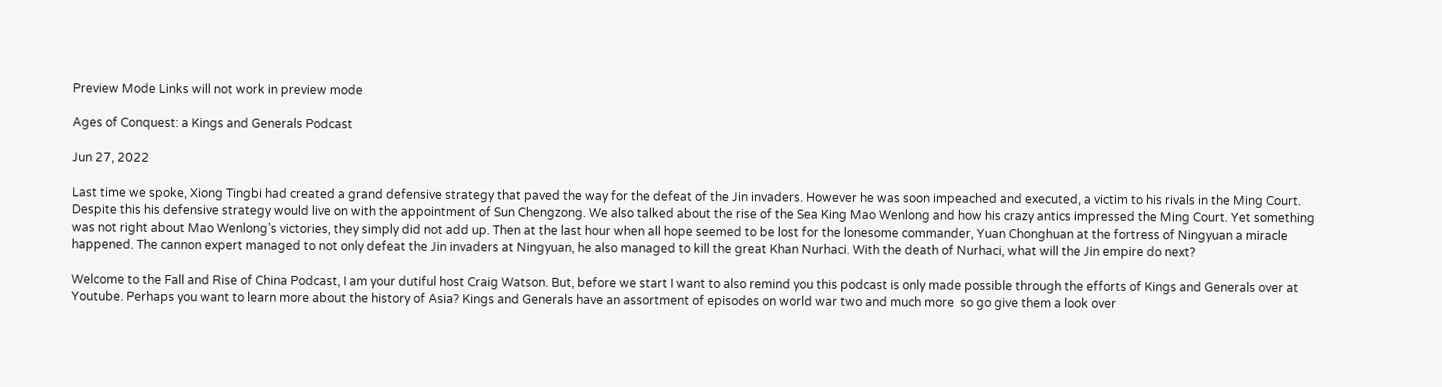Preview Mode Links will not work in preview mode

Ages of Conquest: a Kings and Generals Podcast

Jun 27, 2022

Last time we spoke, Xiong Tingbi had created a grand defensive strategy that paved the way for the defeat of the Jin invaders. However he was soon impeached and executed, a victim to his rivals in the Ming Court. Despite this his defensive strategy would live on with the appointment of Sun Chengzong. We also talked about the rise of the Sea King Mao Wenlong and how his crazy antics impressed the Ming Court. Yet something was not right about Mao Wenlong’s victories, they simply did not add up. Then at the last hour when all hope seemed to be lost for the lonesome commander, Yuan Chonghuan at the fortress of Ningyuan a miracle happened. The cannon expert managed to not only defeat the Jin invaders at Ningyuan, he also managed to kill the great Khan Nurhaci. With the death of Nurhaci, what will the Jin empire do next?

Welcome to the Fall and Rise of China Podcast, I am your dutiful host Craig Watson. But, before we start I want to also remind you this podcast is only made possible through the efforts of Kings and Generals over at Youtube. Perhaps you want to learn more about the history of Asia? Kings and Generals have an assortment of episodes on world war two and much more  so go give them a look over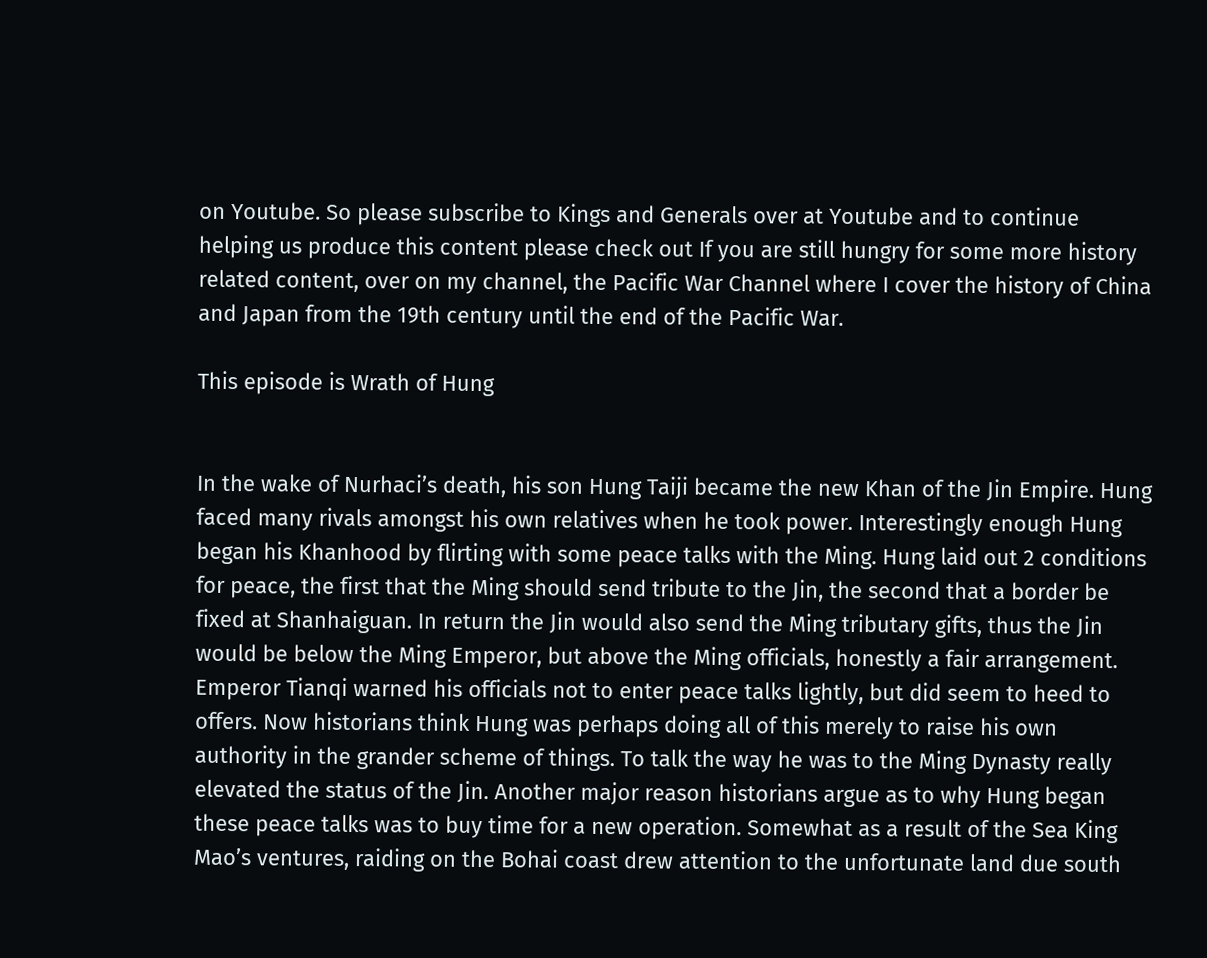on Youtube. So please subscribe to Kings and Generals over at Youtube and to continue helping us produce this content please check out If you are still hungry for some more history related content, over on my channel, the Pacific War Channel where I cover the history of China and Japan from the 19th century until the end of the Pacific War.

This episode is Wrath of Hung


In the wake of Nurhaci’s death, his son Hung Taiji became the new Khan of the Jin Empire. Hung faced many rivals amongst his own relatives when he took power. Interestingly enough Hung began his Khanhood by flirting with some peace talks with the Ming. Hung laid out 2 conditions for peace, the first that the Ming should send tribute to the Jin, the second that a border be fixed at Shanhaiguan. In return the Jin would also send the Ming tributary gifts, thus the Jin would be below the Ming Emperor, but above the Ming officials, honestly a fair arrangement. Emperor Tianqi warned his officials not to enter peace talks lightly, but did seem to heed to offers. Now historians think Hung was perhaps doing all of this merely to raise his own authority in the grander scheme of things. To talk the way he was to the Ming Dynasty really elevated the status of the Jin. Another major reason historians argue as to why Hung began these peace talks was to buy time for a new operation. Somewhat as a result of the Sea King Mao’s ventures, raiding on the Bohai coast drew attention to the unfortunate land due south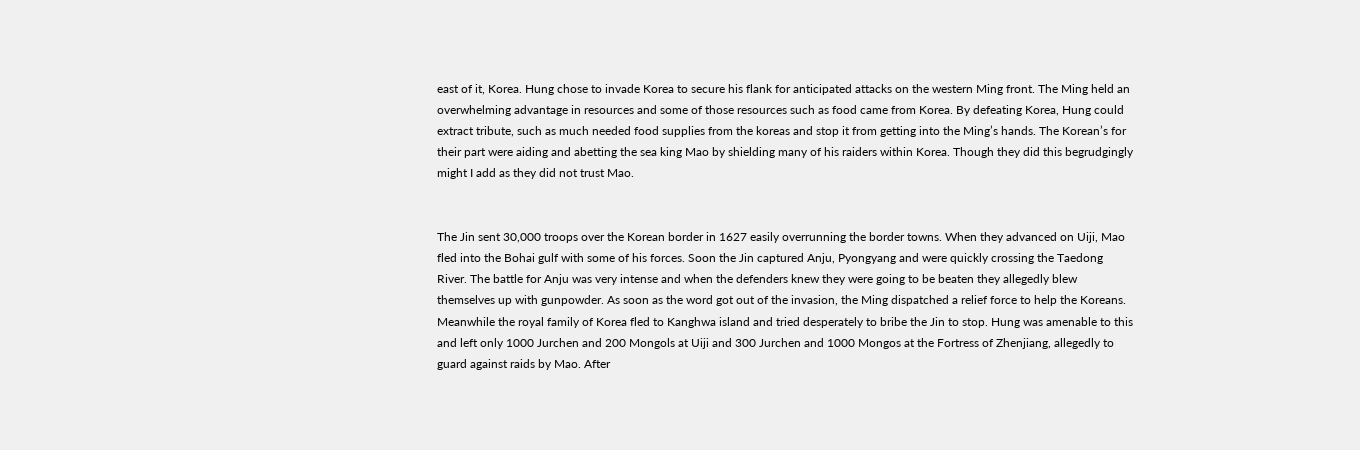east of it, Korea. Hung chose to invade Korea to secure his flank for anticipated attacks on the western Ming front. The Ming held an overwhelming advantage in resources and some of those resources such as food came from Korea. By defeating Korea, Hung could extract tribute, such as much needed food supplies from the koreas and stop it from getting into the Ming’s hands. The Korean’s for their part were aiding and abetting the sea king Mao by shielding many of his raiders within Korea. Though they did this begrudgingly might I add as they did not trust Mao.


The Jin sent 30,000 troops over the Korean border in 1627 easily overrunning the border towns. When they advanced on Uiji, Mao fled into the Bohai gulf with some of his forces. Soon the Jin captured Anju, Pyongyang and were quickly crossing the Taedong River. The battle for Anju was very intense and when the defenders knew they were going to be beaten they allegedly blew themselves up with gunpowder. As soon as the word got out of the invasion, the Ming dispatched a relief force to help the Koreans. Meanwhile the royal family of Korea fled to Kanghwa island and tried desperately to bribe the Jin to stop. Hung was amenable to this and left only 1000 Jurchen and 200 Mongols at Uiji and 300 Jurchen and 1000 Mongos at the Fortress of Zhenjiang, allegedly to guard against raids by Mao. After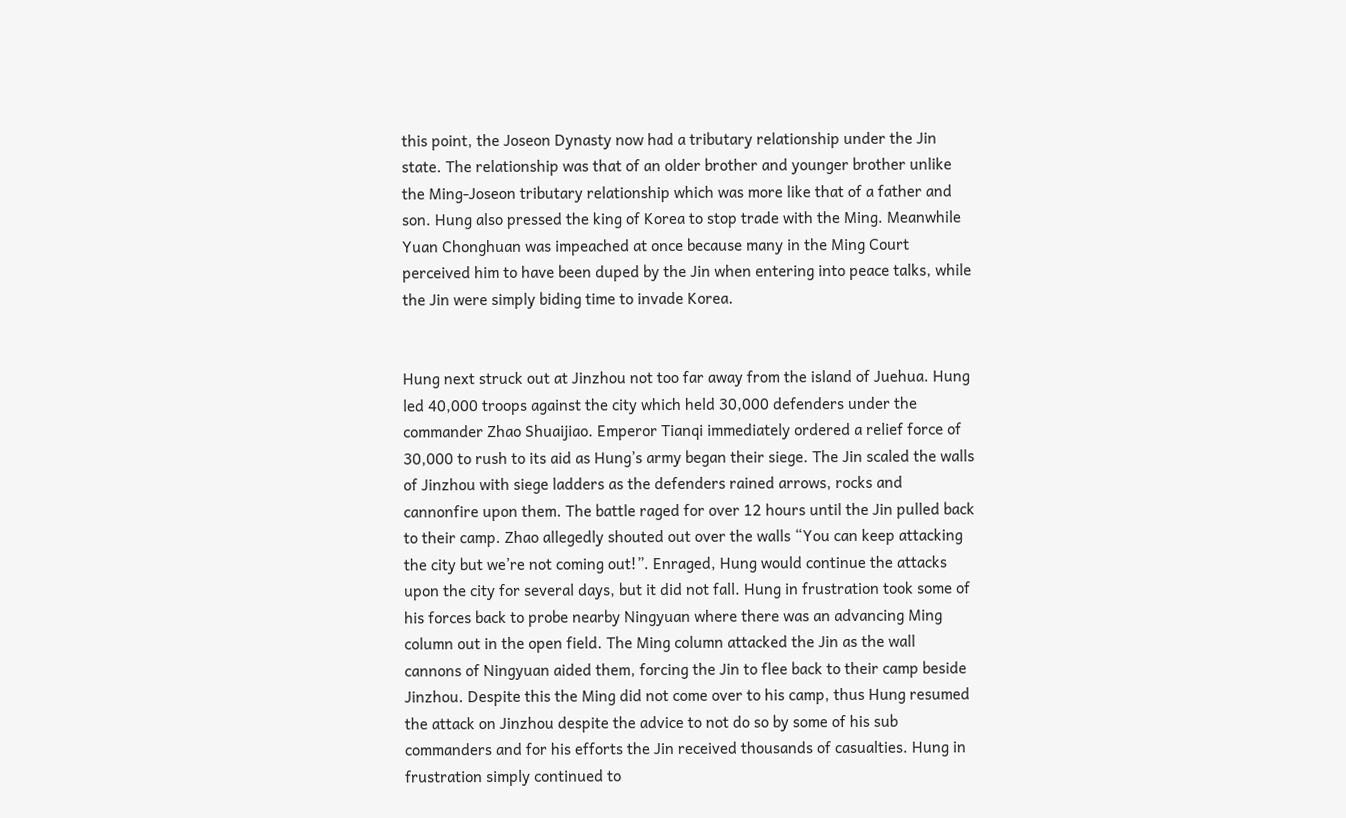this point, the Joseon Dynasty now had a tributary relationship under the Jin state. The relationship was that of an older brother and younger brother unlike the Ming-Joseon tributary relationship which was more like that of a father and son. Hung also pressed the king of Korea to stop trade with the Ming. Meanwhile Yuan Chonghuan was impeached at once because many in the Ming Court perceived him to have been duped by the Jin when entering into peace talks, while the Jin were simply biding time to invade Korea.


Hung next struck out at Jinzhou not too far away from the island of Juehua. Hung led 40,000 troops against the city which held 30,000 defenders under the commander Zhao Shuaijiao. Emperor Tianqi immediately ordered a relief force of 30,000 to rush to its aid as Hung’s army began their siege. The Jin scaled the walls of Jinzhou with siege ladders as the defenders rained arrows, rocks and cannonfire upon them. The battle raged for over 12 hours until the Jin pulled back to their camp. Zhao allegedly shouted out over the walls “You can keep attacking the city but we’re not coming out!”. Enraged, Hung would continue the attacks upon the city for several days, but it did not fall. Hung in frustration took some of his forces back to probe nearby Ningyuan where there was an advancing Ming column out in the open field. The Ming column attacked the Jin as the wall cannons of Ningyuan aided them, forcing the Jin to flee back to their camp beside Jinzhou. Despite this the Ming did not come over to his camp, thus Hung resumed the attack on Jinzhou despite the advice to not do so by some of his sub commanders and for his efforts the Jin received thousands of casualties. Hung in frustration simply continued to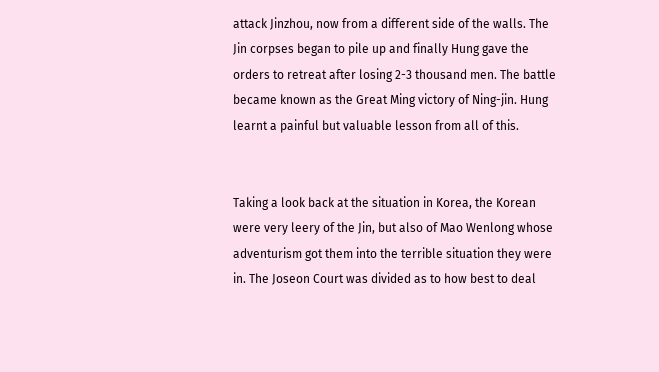attack Jinzhou, now from a different side of the walls. The Jin corpses began to pile up and finally Hung gave the orders to retreat after losing 2-3 thousand men. The battle became known as the Great Ming victory of Ning-jin. Hung learnt a painful but valuable lesson from all of this.


Taking a look back at the situation in Korea, the Korean were very leery of the Jin, but also of Mao Wenlong whose adventurism got them into the terrible situation they were in. The Joseon Court was divided as to how best to deal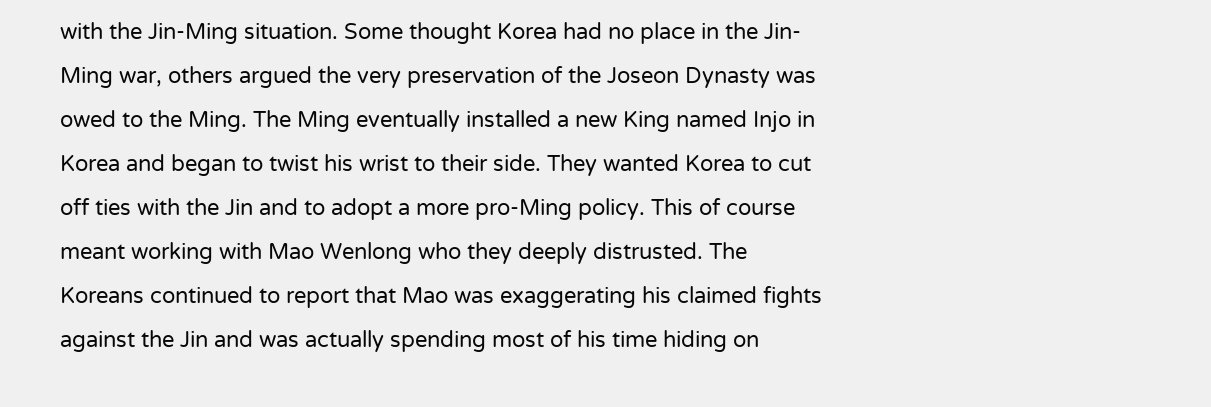with the Jin-Ming situation. Some thought Korea had no place in the Jin-Ming war, others argued the very preservation of the Joseon Dynasty was owed to the Ming. The Ming eventually installed a new King named Injo in Korea and began to twist his wrist to their side. They wanted Korea to cut off ties with the Jin and to adopt a more pro-Ming policy. This of course meant working with Mao Wenlong who they deeply distrusted. The Koreans continued to report that Mao was exaggerating his claimed fights against the Jin and was actually spending most of his time hiding on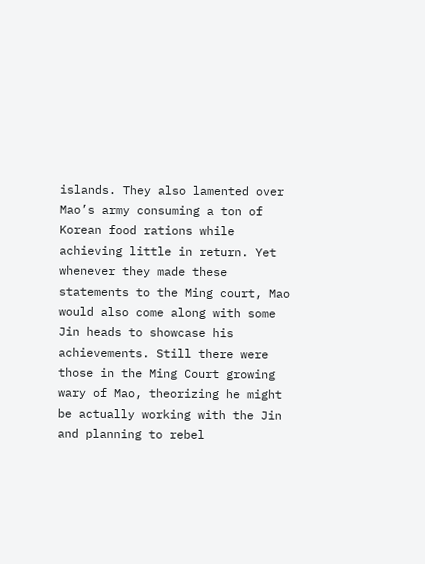islands. They also lamented over Mao’s army consuming a ton of Korean food rations while achieving little in return. Yet whenever they made these statements to the Ming court, Mao would also come along with some Jin heads to showcase his achievements. Still there were those in the Ming Court growing wary of Mao, theorizing he might be actually working with the Jin and planning to rebel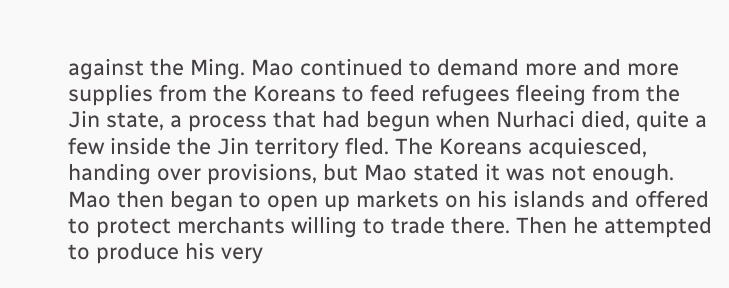against the Ming. Mao continued to demand more and more supplies from the Koreans to feed refugees fleeing from the Jin state, a process that had begun when Nurhaci died, quite a few inside the Jin territory fled. The Koreans acquiesced, handing over provisions, but Mao stated it was not enough. Mao then began to open up markets on his islands and offered to protect merchants willing to trade there. Then he attempted to produce his very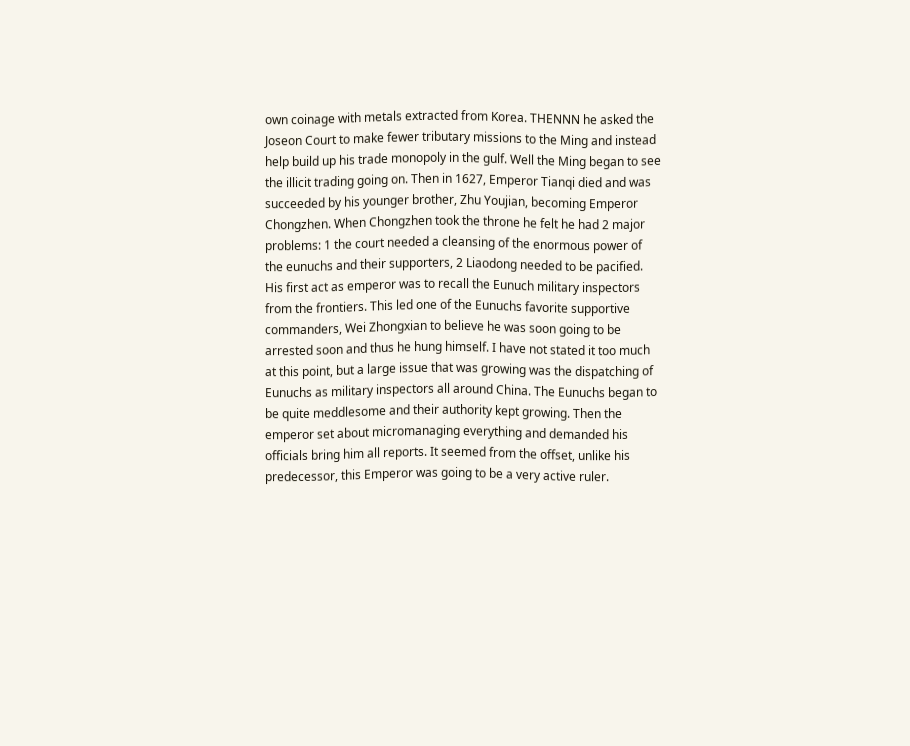own coinage with metals extracted from Korea. THENNN he asked the Joseon Court to make fewer tributary missions to the Ming and instead help build up his trade monopoly in the gulf. Well the Ming began to see the illicit trading going on. Then in 1627, Emperor Tianqi died and was succeeded by his younger brother, Zhu Youjian, becoming Emperor Chongzhen. When Chongzhen took the throne he felt he had 2 major problems: 1 the court needed a cleansing of the enormous power of the eunuchs and their supporters, 2 Liaodong needed to be pacified. His first act as emperor was to recall the Eunuch military inspectors from the frontiers. This led one of the Eunuchs favorite supportive commanders, Wei Zhongxian to believe he was soon going to be arrested soon and thus he hung himself. I have not stated it too much at this point, but a large issue that was growing was the dispatching of Eunuchs as military inspectors all around China. The Eunuchs began to be quite meddlesome and their authority kept growing. Then the emperor set about micromanaging everything and demanded his officials bring him all reports. It seemed from the offset, unlike his predecessor, this Emperor was going to be a very active ruler.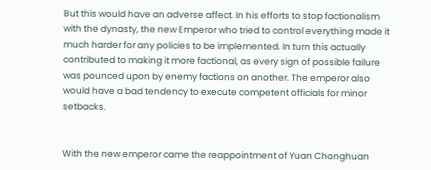But this would have an adverse affect. In his efforts to stop factionalism with the dynasty, the new Emperor who tried to control everything made it much harder for any policies to be implemented. In turn this actually contributed to making it more factional, as every sign of possible failure was pounced upon by enemy factions on another. The emperor also would have a bad tendency to execute competent officials for minor setbacks.


With the new emperor came the reappointment of Yuan Chonghuan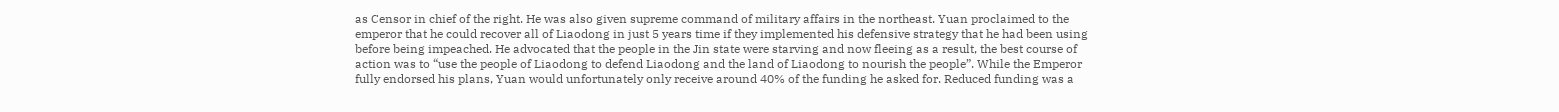as Censor in chief of the right. He was also given supreme command of military affairs in the northeast. Yuan proclaimed to the emperor that he could recover all of Liaodong in just 5 years time if they implemented his defensive strategy that he had been using before being impeached. He advocated that the people in the Jin state were starving and now fleeing as a result, the best course of action was to “use the people of Liaodong to defend Liaodong and the land of Liaodong to nourish the people”. While the Emperor fully endorsed his plans, Yuan would unfortunately only receive around 40% of the funding he asked for. Reduced funding was a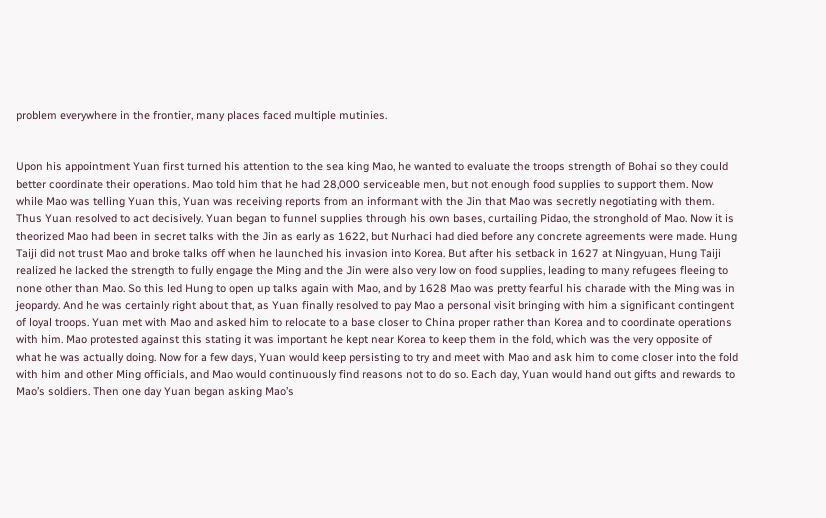problem everywhere in the frontier, many places faced multiple mutinies.


Upon his appointment Yuan first turned his attention to the sea king Mao, he wanted to evaluate the troops strength of Bohai so they could better coordinate their operations. Mao told him that he had 28,000 serviceable men, but not enough food supplies to support them. Now while Mao was telling Yuan this, Yuan was receiving reports from an informant with the Jin that Mao was secretly negotiating with them. Thus Yuan resolved to act decisively. Yuan began to funnel supplies through his own bases, curtailing Pidao, the stronghold of Mao. Now it is theorized Mao had been in secret talks with the Jin as early as 1622, but Nurhaci had died before any concrete agreements were made. Hung Taiji did not trust Mao and broke talks off when he launched his invasion into Korea. But after his setback in 1627 at Ningyuan, Hung Taiji realized he lacked the strength to fully engage the Ming and the Jin were also very low on food supplies, leading to many refugees fleeing to none other than Mao. So this led Hung to open up talks again with Mao, and by 1628 Mao was pretty fearful his charade with the Ming was in jeopardy. And he was certainly right about that, as Yuan finally resolved to pay Mao a personal visit bringing with him a significant contingent of loyal troops. Yuan met with Mao and asked him to relocate to a base closer to China proper rather than Korea and to coordinate operations with him. Mao protested against this stating it was important he kept near Korea to keep them in the fold, which was the very opposite of what he was actually doing. Now for a few days, Yuan would keep persisting to try and meet with Mao and ask him to come closer into the fold with him and other Ming officials, and Mao would continuously find reasons not to do so. Each day, Yuan would hand out gifts and rewards to Mao’s soldiers. Then one day Yuan began asking Mao’s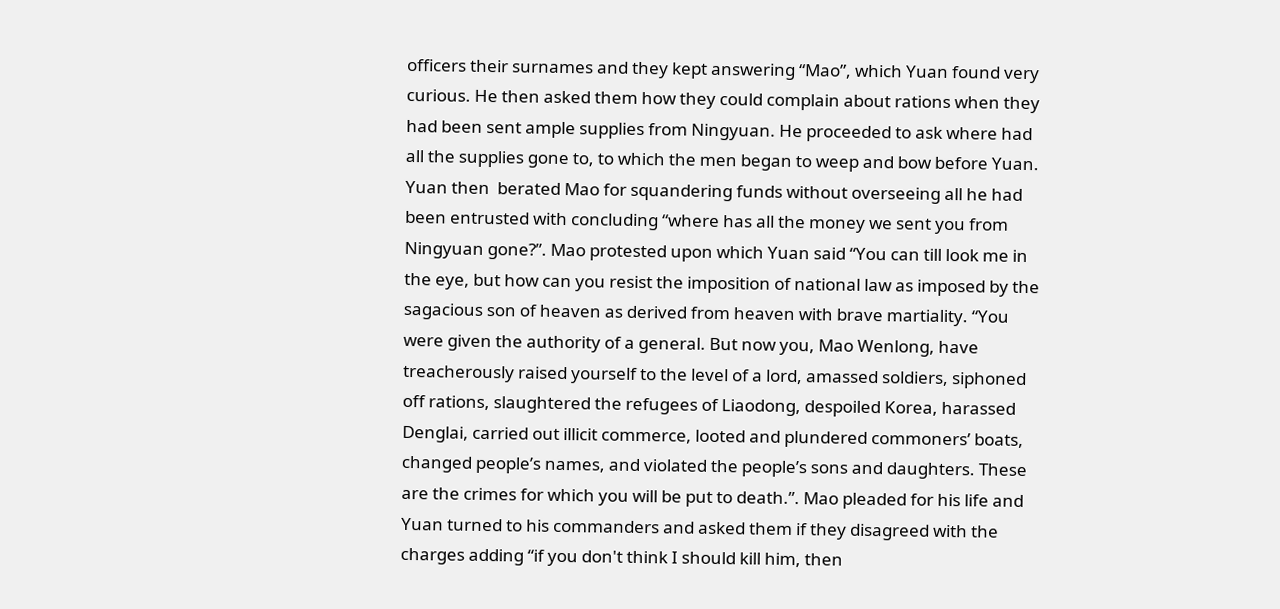officers their surnames and they kept answering “Mao”, which Yuan found very curious. He then asked them how they could complain about rations when they had been sent ample supplies from Ningyuan. He proceeded to ask where had all the supplies gone to, to which the men began to weep and bow before Yuan. Yuan then  berated Mao for squandering funds without overseeing all he had been entrusted with concluding “where has all the money we sent you from Ningyuan gone?”. Mao protested upon which Yuan said “You can till look me in the eye, but how can you resist the imposition of national law as imposed by the sagacious son of heaven as derived from heaven with brave martiality. “You were given the authority of a general. But now you, Mao Wenlong, have treacherously raised yourself to the level of a lord, amassed soldiers, siphoned off rations, slaughtered the refugees of Liaodong, despoiled Korea, harassed Denglai, carried out illicit commerce, looted and plundered commoners’ boats, changed people’s names, and violated the people’s sons and daughters. These are the crimes for which you will be put to death.”. Mao pleaded for his life and Yuan turned to his commanders and asked them if they disagreed with the charges adding “if you don't think I should kill him, then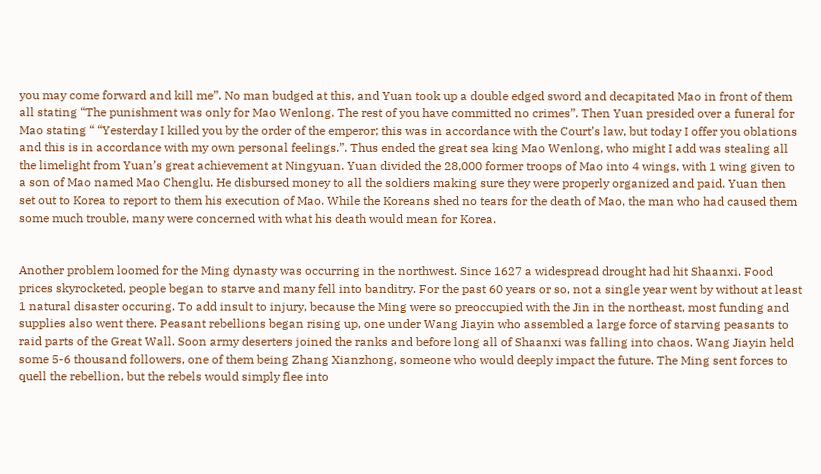you may come forward and kill me”. No man budged at this, and Yuan took up a double edged sword and decapitated Mao in front of them all stating “The punishment was only for Mao Wenlong. The rest of you have committed no crimes”. Then Yuan presided over a funeral for Mao stating “ “Yesterday I killed you by the order of the emperor; this was in accordance with the Court’s law, but today I offer you oblations and this is in accordance with my own personal feelings.”. Thus ended the great sea king Mao Wenlong, who might I add was stealing all the limelight from Yuan’s great achievement at Ningyuan. Yuan divided the 28,000 former troops of Mao into 4 wings, with 1 wing given to a son of Mao named Mao Chenglu. He disbursed money to all the soldiers making sure they were properly organized and paid. Yuan then set out to Korea to report to them his execution of Mao. While the Koreans shed no tears for the death of Mao, the man who had caused them some much trouble, many were concerned with what his death would mean for Korea.


Another problem loomed for the Ming dynasty was occurring in the northwest. Since 1627 a widespread drought had hit Shaanxi. Food prices skyrocketed, people began to starve and many fell into banditry. For the past 60 years or so, not a single year went by without at least 1 natural disaster occuring. To add insult to injury, because the Ming were so preoccupied with the Jin in the northeast, most funding and supplies also went there. Peasant rebellions began rising up, one under Wang Jiayin who assembled a large force of starving peasants to raid parts of the Great Wall. Soon army deserters joined the ranks and before long all of Shaanxi was falling into chaos. Wang Jiayin held some 5-6 thousand followers, one of them being Zhang Xianzhong, someone who would deeply impact the future. The Ming sent forces to quell the rebellion, but the rebels would simply flee into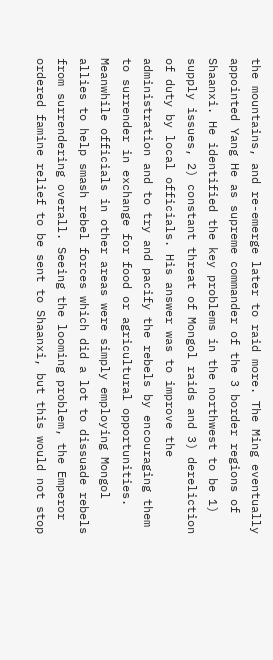the mountains, and re-emerge later to raid more. The Ming eventually appointed Yang He as supreme commander of the 3 border regions of Shaanxi. He identified the key problems in the northwest to be 1) supply issues, 2) constant threat of Mongol raids and 3) dereliction of duty by local officials. His answer was to improve the administration and to try and pacify the rebels by encouraging them to surrender in exchange for food or agricultural opportunities. Meanwhile officials in other areas were simply employing Mongol allies to help smash rebel forces which did a lot to dissuade rebels from surrendering overall. Seeing the looming problem, the Emperor ordered famine relief to be sent to Shaanxi, but this would not stop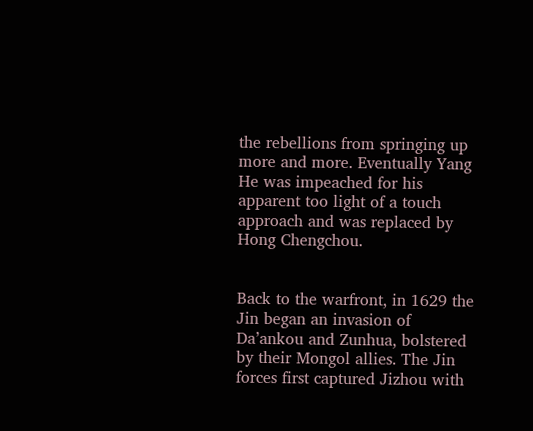the rebellions from springing up more and more. Eventually Yang He was impeached for his apparent too light of a touch approach and was replaced by Hong Chengchou.


Back to the warfront, in 1629 the Jin began an invasion of Da’ankou and Zunhua, bolstered by their Mongol allies. The Jin forces first captured Jizhou with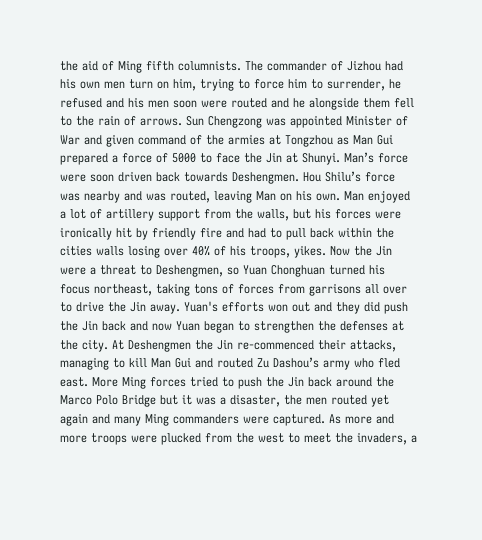the aid of Ming fifth columnists. The commander of Jizhou had his own men turn on him, trying to force him to surrender, he refused and his men soon were routed and he alongside them fell to the rain of arrows. Sun Chengzong was appointed Minister of War and given command of the armies at Tongzhou as Man Gui prepared a force of 5000 to face the Jin at Shunyi. Man’s force were soon driven back towards Deshengmen. Hou Shilu’s force was nearby and was routed, leaving Man on his own. Man enjoyed a lot of artillery support from the walls, but his forces were ironically hit by friendly fire and had to pull back within the cities walls losing over 40% of his troops, yikes. Now the Jin were a threat to Deshengmen, so Yuan Chonghuan turned his focus northeast, taking tons of forces from garrisons all over to drive the Jin away. Yuan's efforts won out and they did push the Jin back and now Yuan began to strengthen the defenses at the city. At Deshengmen the Jin re-commenced their attacks, managing to kill Man Gui and routed Zu Dashou’s army who fled east. More Ming forces tried to push the Jin back around the Marco Polo Bridge but it was a disaster, the men routed yet again and many Ming commanders were captured. As more and more troops were plucked from the west to meet the invaders, a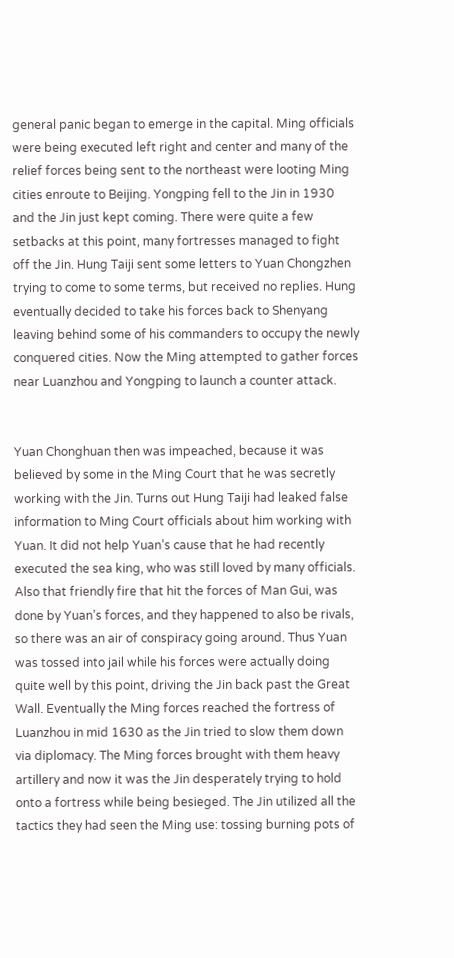general panic began to emerge in the capital. Ming officials were being executed left right and center and many of the relief forces being sent to the northeast were looting Ming cities enroute to Beijing. Yongping fell to the Jin in 1930 and the Jin just kept coming. There were quite a few setbacks at this point, many fortresses managed to fight off the Jin. Hung Taiji sent some letters to Yuan Chongzhen trying to come to some terms, but received no replies. Hung eventually decided to take his forces back to Shenyang leaving behind some of his commanders to occupy the newly conquered cities. Now the Ming attempted to gather forces near Luanzhou and Yongping to launch a counter attack.


Yuan Chonghuan then was impeached, because it was believed by some in the Ming Court that he was secretly working with the Jin. Turns out Hung Taiji had leaked false information to Ming Court officials about him working with Yuan. It did not help Yuan’s cause that he had recently executed the sea king, who was still loved by many officials. Also that friendly fire that hit the forces of Man Gui, was done by Yuan’s forces, and they happened to also be rivals, so there was an air of conspiracy going around. Thus Yuan was tossed into jail while his forces were actually doing quite well by this point, driving the Jin back past the Great Wall. Eventually the Ming forces reached the fortress of Luanzhou in mid 1630 as the Jin tried to slow them down via diplomacy. The Ming forces brought with them heavy artillery and now it was the Jin desperately trying to hold onto a fortress while being besieged. The Jin utilized all the tactics they had seen the Ming use: tossing burning pots of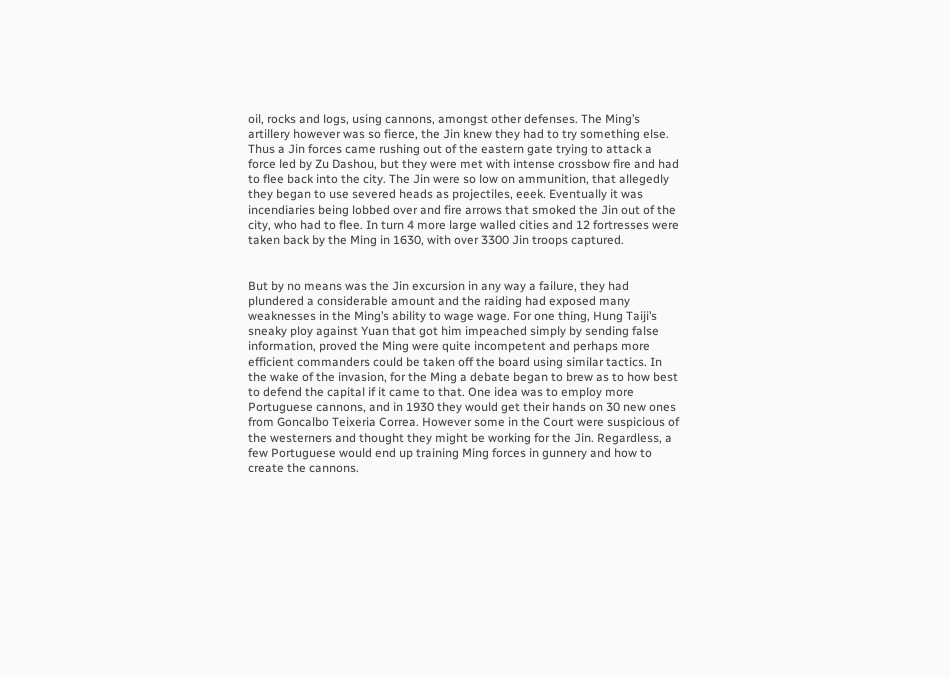oil, rocks and logs, using cannons, amongst other defenses. The Ming’s artillery however was so fierce, the Jin knew they had to try something else. Thus a Jin forces came rushing out of the eastern gate trying to attack a force led by Zu Dashou, but they were met with intense crossbow fire and had to flee back into the city. The Jin were so low on ammunition, that allegedly they began to use severed heads as projectiles, eeek. Eventually it was incendiaries being lobbed over and fire arrows that smoked the Jin out of the city, who had to flee. In turn 4 more large walled cities and 12 fortresses were taken back by the Ming in 1630, with over 3300 Jin troops captured.


But by no means was the Jin excursion in any way a failure, they had plundered a considerable amount and the raiding had exposed many weaknesses in the Ming’s ability to wage wage. For one thing, Hung Taiji’s sneaky ploy against Yuan that got him impeached simply by sending false information, proved the Ming were quite incompetent and perhaps more efficient commanders could be taken off the board using similar tactics. In the wake of the invasion, for the Ming a debate began to brew as to how best to defend the capital if it came to that. One idea was to employ more Portuguese cannons, and in 1930 they would get their hands on 30 new ones from Goncalbo Teixeria Correa. However some in the Court were suspicious of the westerners and thought they might be working for the Jin. Regardless, a few Portuguese would end up training Ming forces in gunnery and how to create the cannons.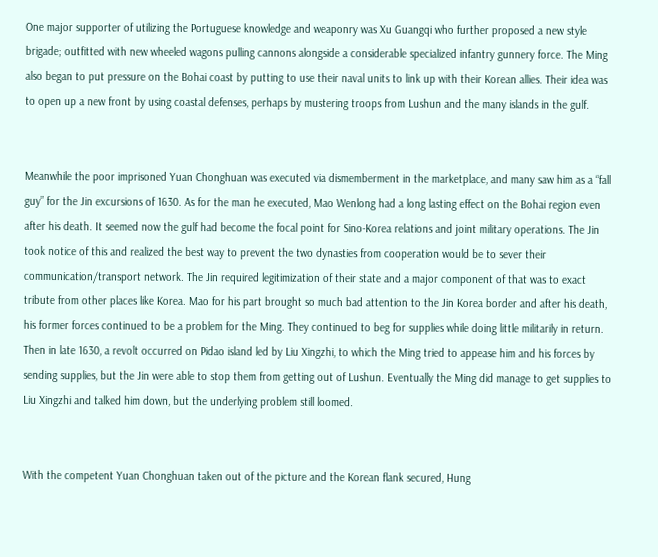One major supporter of utilizing the Portuguese knowledge and weaponry was Xu Guangqi who further proposed a new style brigade; outfitted with new wheeled wagons pulling cannons alongside a considerable specialized infantry gunnery force. The Ming also began to put pressure on the Bohai coast by putting to use their naval units to link up with their Korean allies. Their idea was to open up a new front by using coastal defenses, perhaps by mustering troops from Lushun and the many islands in the gulf.


Meanwhile the poor imprisoned Yuan Chonghuan was executed via dismemberment in the marketplace, and many saw him as a “fall guy” for the Jin excursions of 1630. As for the man he executed, Mao Wenlong had a long lasting effect on the Bohai region even after his death. It seemed now the gulf had become the focal point for Sino-Korea relations and joint military operations. The Jin took notice of this and realized the best way to prevent the two dynasties from cooperation would be to sever their communication/transport network. The Jin required legitimization of their state and a major component of that was to exact tribute from other places like Korea. Mao for his part brought so much bad attention to the Jin Korea border and after his death, his former forces continued to be a problem for the Ming. They continued to beg for supplies while doing little militarily in return. Then in late 1630, a revolt occurred on Pidao island led by Liu Xingzhi, to which the Ming tried to appease him and his forces by sending supplies, but the Jin were able to stop them from getting out of Lushun. Eventually the Ming did manage to get supplies to Liu Xingzhi and talked him down, but the underlying problem still loomed.


With the competent Yuan Chonghuan taken out of the picture and the Korean flank secured, Hung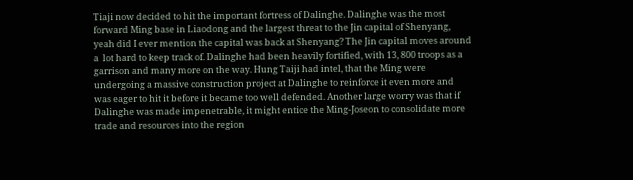Tiaji now decided to hit the important fortress of Dalinghe. Dalinghe was the most forward Ming base in Liaodong and the largest threat to the Jin capital of Shenyang, yeah did I ever mention the capital was back at Shenyang? The Jin capital moves around a  lot hard to keep track of. Dalinghe had been heavily fortified, with 13, 800 troops as a garrison and many more on the way. Hung Taiji had intel, that the Ming were undergoing a massive construction project at Dalinghe to reinforce it even more and was eager to hit it before it became too well defended. Another large worry was that if Dalinghe was made impenetrable, it might entice the Ming-Joseon to consolidate more trade and resources into the region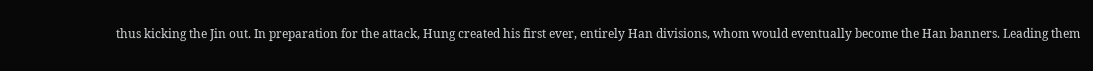thus kicking the Jin out. In preparation for the attack, Hung created his first ever, entirely Han divisions, whom would eventually become the Han banners. Leading them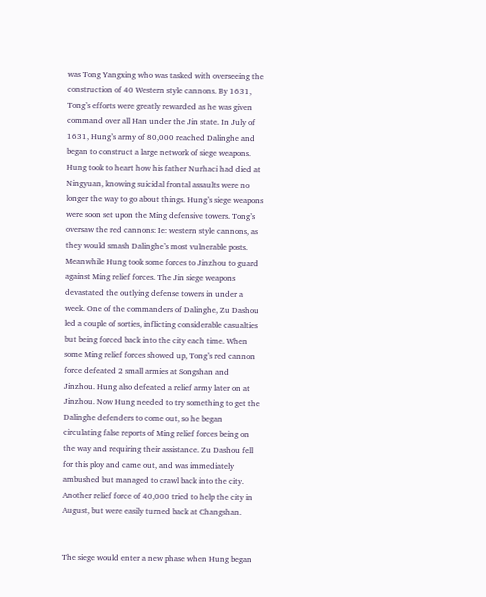was Tong Yangxing who was tasked with overseeing the construction of 40 Western style cannons. By 1631, Tong’s efforts were greatly rewarded as he was given command over all Han under the Jin state. In July of 1631, Hung’s army of 80,000 reached Dalinghe and began to construct a large network of siege weapons. Hung took to heart how his father Nurhaci had died at Ningyuan, knowing suicidal frontal assaults were no longer the way to go about things. Hung’s siege weapons were soon set upon the Ming defensive towers. Tong’s oversaw the red cannons: Ie: western style cannons, as they would smash Dalinghe’s most vulnerable posts. Meanwhile Hung took some forces to Jinzhou to guard against Ming relief forces. The Jin siege weapons devastated the outlying defense towers in under a week. One of the commanders of Dalinghe, Zu Dashou led a couple of sorties, inflicting considerable casualties but being forced back into the city each time. When some Ming relief forces showed up, Tong’s red cannon force defeated 2 small armies at Songshan and Jinzhou. Hung also defeated a relief army later on at Jinzhou. Now Hung needed to try something to get the Dalinghe defenders to come out, so he began circulating false reports of Ming relief forces being on the way and requiring their assistance. Zu Dashou fell for this ploy and came out, and was immediately ambushed but managed to crawl back into the city. Another relief force of 40,000 tried to help the city in August, but were easily turned back at Changshan.


The siege would enter a new phase when Hung began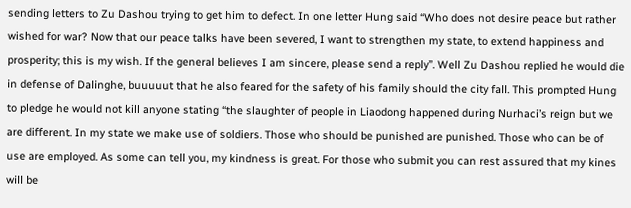sending letters to Zu Dashou trying to get him to defect. In one letter Hung said “Who does not desire peace but rather wished for war? Now that our peace talks have been severed, I want to strengthen my state, to extend happiness and prosperity; this is my wish. If the general believes I am sincere, please send a reply”. Well Zu Dashou replied he would die in defense of Dalinghe, buuuuut that he also feared for the safety of his family should the city fall. This prompted Hung to pledge he would not kill anyone stating “the slaughter of people in Liaodong happened during Nurhaci’s reign but we are different. In my state we make use of soldiers. Those who should be punished are punished. Those who can be of use are employed. As some can tell you, my kindness is great. For those who submit you can rest assured that my kines will be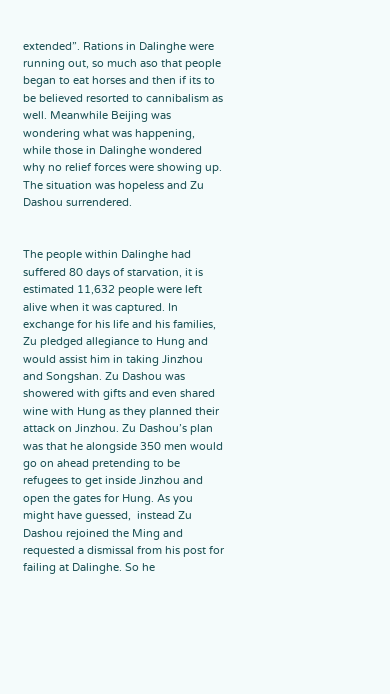extended”. Rations in Dalinghe were running out, so much aso that people began to eat horses and then if its to be believed resorted to cannibalism as well. Meanwhile Beijing was wondering what was happening, while those in Dalinghe wondered why no relief forces were showing up. The situation was hopeless and Zu Dashou surrendered.


The people within Dalinghe had suffered 80 days of starvation, it is estimated 11,632 people were left alive when it was captured. In exchange for his life and his families, Zu pledged allegiance to Hung and would assist him in taking Jinzhou and Songshan. Zu Dashou was showered with gifts and even shared wine with Hung as they planned their attack on Jinzhou. Zu Dashou’s plan was that he alongside 350 men would go on ahead pretending to be refugees to get inside Jinzhou and open the gates for Hung. As you might have guessed,  instead Zu Dashou rejoined the Ming and requested a dismissal from his post for failing at Dalinghe. So he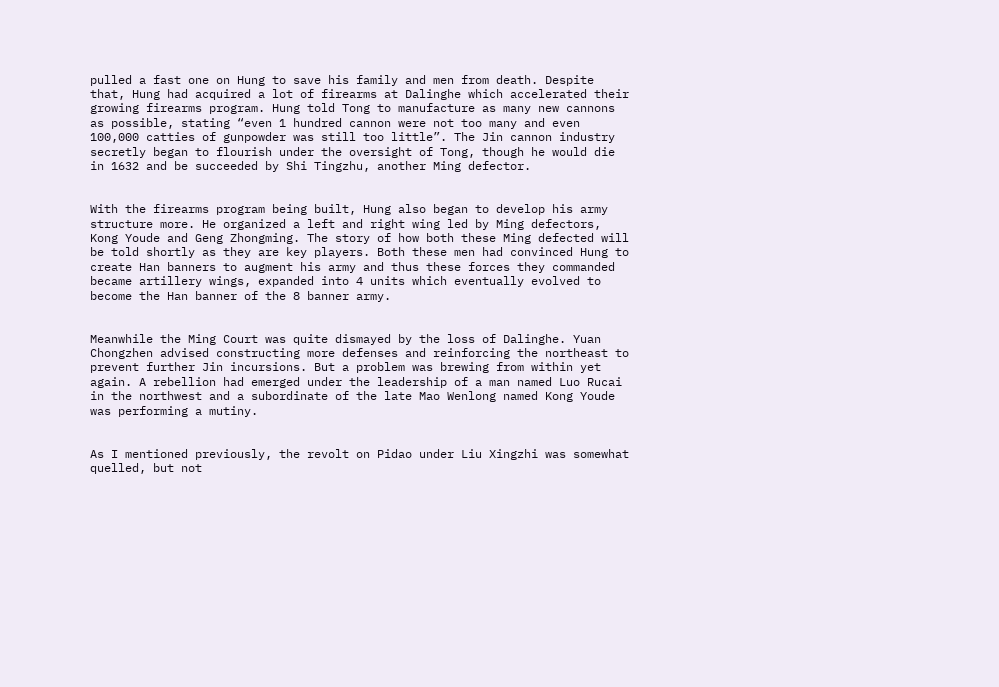pulled a fast one on Hung to save his family and men from death. Despite that, Hung had acquired a lot of firearms at Dalinghe which accelerated their growing firearms program. Hung told Tong to manufacture as many new cannons as possible, stating “even 1 hundred cannon were not too many and even 100,000 catties of gunpowder was still too little”. The Jin cannon industry secretly began to flourish under the oversight of Tong, though he would die in 1632 and be succeeded by Shi Tingzhu, another Ming defector.


With the firearms program being built, Hung also began to develop his army structure more. He organized a left and right wing led by Ming defectors, Kong Youde and Geng Zhongming. The story of how both these Ming defected will be told shortly as they are key players. Both these men had convinced Hung to create Han banners to augment his army and thus these forces they commanded became artillery wings, expanded into 4 units which eventually evolved to become the Han banner of the 8 banner army.


Meanwhile the Ming Court was quite dismayed by the loss of Dalinghe. Yuan Chongzhen advised constructing more defenses and reinforcing the northeast to prevent further Jin incursions. But a problem was brewing from within yet again. A rebellion had emerged under the leadership of a man named Luo Rucai in the northwest and a subordinate of the late Mao Wenlong named Kong Youde was performing a mutiny.


As I mentioned previously, the revolt on Pidao under Liu Xingzhi was somewhat quelled, but not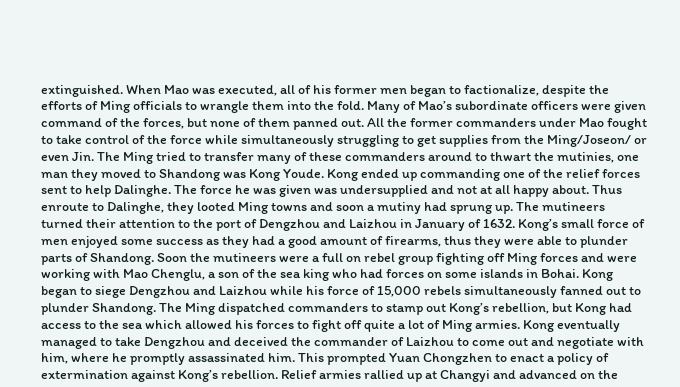extinguished. When Mao was executed, all of his former men began to factionalize, despite the efforts of Ming officials to wrangle them into the fold. Many of Mao’s subordinate officers were given command of the forces, but none of them panned out. All the former commanders under Mao fought to take control of the force while simultaneously struggling to get supplies from the Ming/Joseon/ or even Jin. The Ming tried to transfer many of these commanders around to thwart the mutinies, one man they moved to Shandong was Kong Youde. Kong ended up commanding one of the relief forces sent to help Dalinghe. The force he was given was undersupplied and not at all happy about. Thus enroute to Dalinghe, they looted Ming towns and soon a mutiny had sprung up. The mutineers turned their attention to the port of Dengzhou and Laizhou in January of 1632. Kong’s small force of men enjoyed some success as they had a good amount of firearms, thus they were able to plunder parts of Shandong. Soon the mutineers were a full on rebel group fighting off Ming forces and were working with Mao Chenglu, a son of the sea king who had forces on some islands in Bohai. Kong began to siege Dengzhou and Laizhou while his force of 15,000 rebels simultaneously fanned out to plunder Shandong. The Ming dispatched commanders to stamp out Kong’s rebellion, but Kong had access to the sea which allowed his forces to fight off quite a lot of Ming armies. Kong eventually managed to take Dengzhou and deceived the commander of Laizhou to come out and negotiate with him, where he promptly assassinated him. This prompted Yuan Chongzhen to enact a policy of extermination against Kong’s rebellion. Relief armies rallied up at Changyi and advanced on the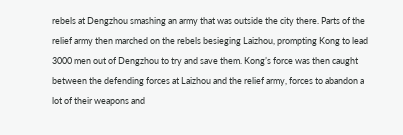rebels at Dengzhou smashing an army that was outside the city there. Parts of the relief army then marched on the rebels besieging Laizhou, prompting Kong to lead 3000 men out of Dengzhou to try and save them. Kong’s force was then caught between the defending forces at Laizhou and the relief army, forces to abandon a lot of their weapons and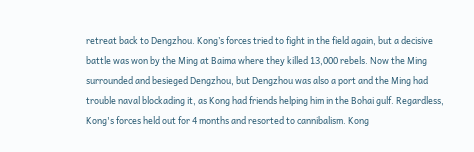retreat back to Dengzhou. Kong’s forces tried to fight in the field again, but a decisive battle was won by the Ming at Baima where they killed 13,000 rebels. Now the Ming surrounded and besieged Dengzhou, but Dengzhou was also a port and the Ming had trouble naval blockading it, as Kong had friends helping him in the Bohai gulf. Regardless, Kong's forces held out for 4 months and resorted to cannibalism. Kong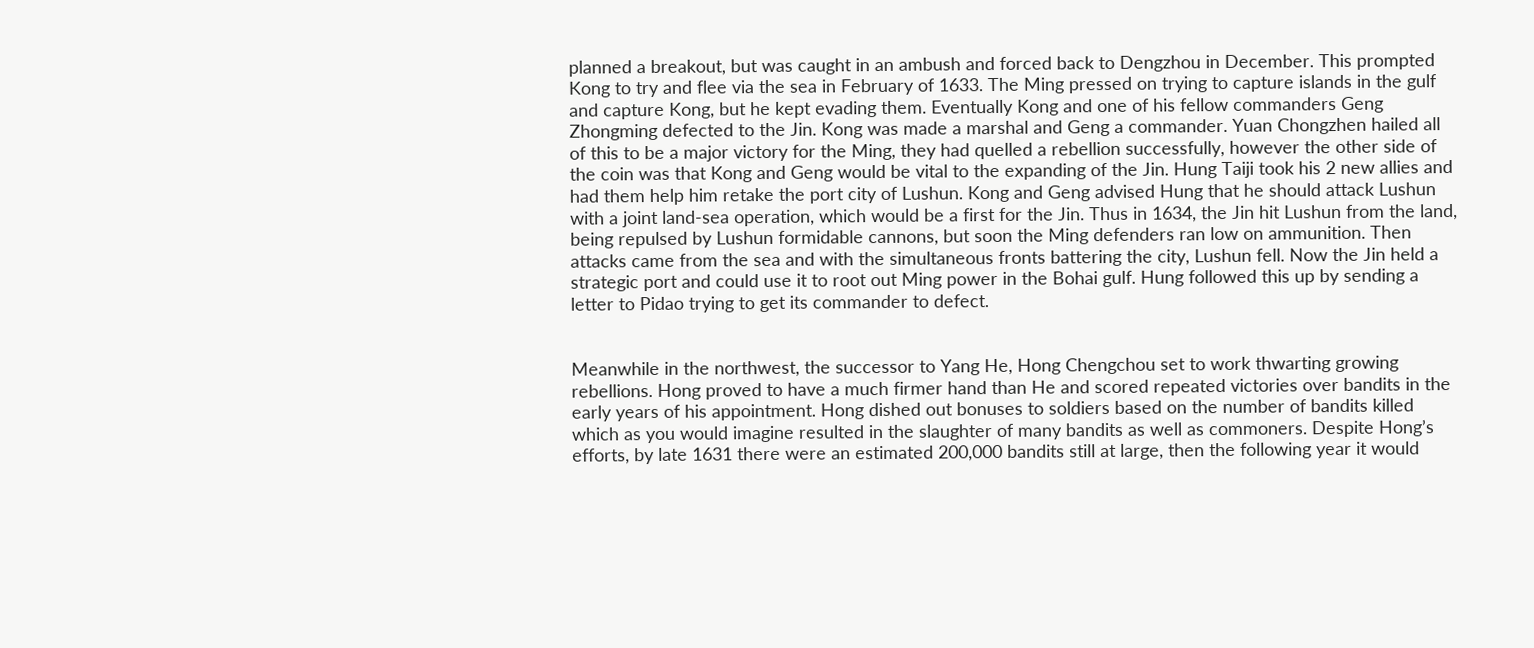planned a breakout, but was caught in an ambush and forced back to Dengzhou in December. This prompted Kong to try and flee via the sea in February of 1633. The Ming pressed on trying to capture islands in the gulf and capture Kong, but he kept evading them. Eventually Kong and one of his fellow commanders Geng Zhongming defected to the Jin. Kong was made a marshal and Geng a commander. Yuan Chongzhen hailed all of this to be a major victory for the Ming, they had quelled a rebellion successfully, however the other side of the coin was that Kong and Geng would be vital to the expanding of the Jin. Hung Taiji took his 2 new allies and had them help him retake the port city of Lushun. Kong and Geng advised Hung that he should attack Lushun with a joint land-sea operation, which would be a first for the Jin. Thus in 1634, the Jin hit Lushun from the land, being repulsed by Lushun formidable cannons, but soon the Ming defenders ran low on ammunition. Then attacks came from the sea and with the simultaneous fronts battering the city, Lushun fell. Now the Jin held a strategic port and could use it to root out Ming power in the Bohai gulf. Hung followed this up by sending a letter to Pidao trying to get its commander to defect.


Meanwhile in the northwest, the successor to Yang He, Hong Chengchou set to work thwarting growing rebellions. Hong proved to have a much firmer hand than He and scored repeated victories over bandits in the early years of his appointment. Hong dished out bonuses to soldiers based on the number of bandits killed which as you would imagine resulted in the slaughter of many bandits as well as commoners. Despite Hong’s efforts, by late 1631 there were an estimated 200,000 bandits still at large, then the following year it would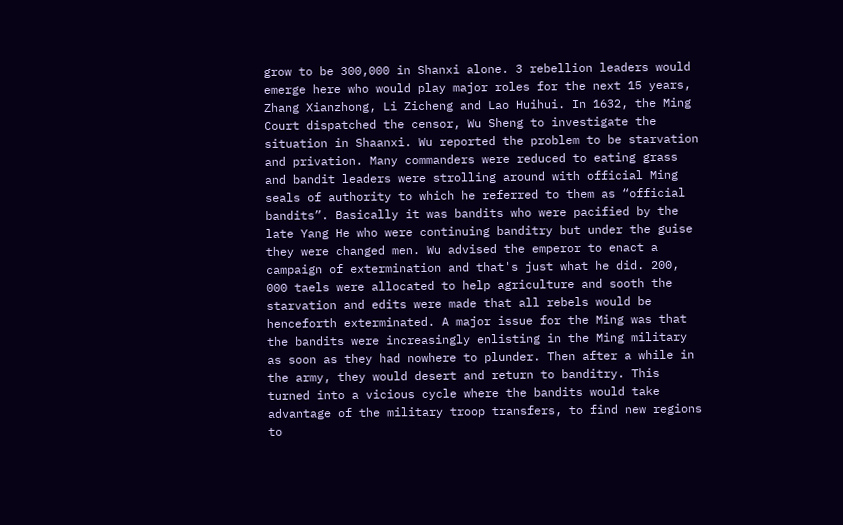grow to be 300,000 in Shanxi alone. 3 rebellion leaders would emerge here who would play major roles for the next 15 years, Zhang Xianzhong, Li Zicheng and Lao Huihui. In 1632, the Ming Court dispatched the censor, Wu Sheng to investigate the situation in Shaanxi. Wu reported the problem to be starvation and privation. Many commanders were reduced to eating grass and bandit leaders were strolling around with official Ming seals of authority to which he referred to them as “official bandits”. Basically it was bandits who were pacified by the late Yang He who were continuing banditry but under the guise they were changed men. Wu advised the emperor to enact a campaign of extermination and that's just what he did. 200, 000 taels were allocated to help agriculture and sooth the starvation and edits were made that all rebels would be henceforth exterminated. A major issue for the Ming was that the bandits were increasingly enlisting in the Ming military as soon as they had nowhere to plunder. Then after a while in the army, they would desert and return to banditry. This turned into a vicious cycle where the bandits would take advantage of the military troop transfers, to find new regions to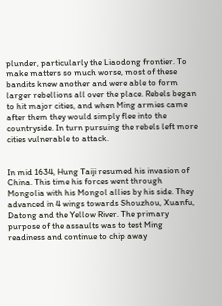plunder, particularly the Liaodong frontier. To make matters so much worse, most of these bandits knew another and were able to form larger rebellions all over the place. Rebels began to hit major cities, and when Ming armies came after them they would simply flee into the countryside. In turn pursuing the rebels left more cities vulnerable to attack.


In mid 1634, Hung Taiji resumed his invasion of China. This time his forces went through Mongolia with his Mongol allies by his side. They advanced in 4 wings towards Shouzhou, Xuanfu, Datong and the Yellow River. The primary purpose of the assaults was to test Ming readiness and continue to chip away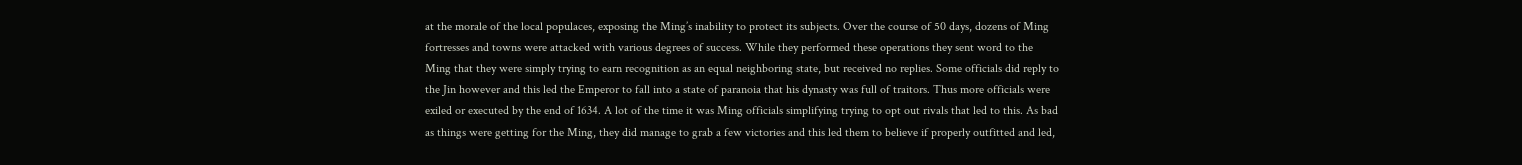at the morale of the local populaces, exposing the Ming’s inability to protect its subjects. Over the course of 50 days, dozens of Ming fortresses and towns were attacked with various degrees of success. While they performed these operations they sent word to the Ming that they were simply trying to earn recognition as an equal neighboring state, but received no replies. Some officials did reply to the Jin however and this led the Emperor to fall into a state of paranoia that his dynasty was full of traitors. Thus more officials were exiled or executed by the end of 1634. A lot of the time it was Ming officials simplifying trying to opt out rivals that led to this. As bad as things were getting for the Ming, they did manage to grab a few victories and this led them to believe if properly outfitted and led,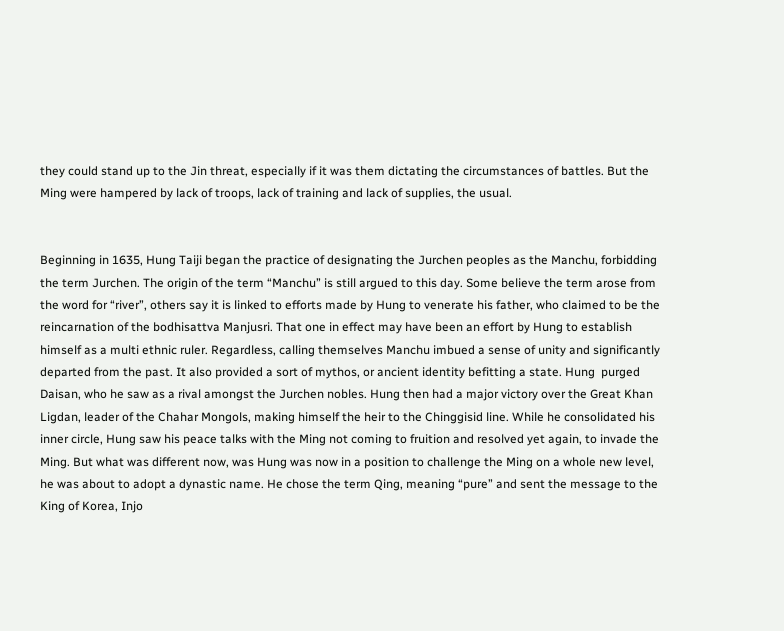they could stand up to the Jin threat, especially if it was them dictating the circumstances of battles. But the Ming were hampered by lack of troops, lack of training and lack of supplies, the usual.


Beginning in 1635, Hung Taiji began the practice of designating the Jurchen peoples as the Manchu, forbidding the term Jurchen. The origin of the term “Manchu” is still argued to this day. Some believe the term arose from the word for “river”, others say it is linked to efforts made by Hung to venerate his father, who claimed to be the reincarnation of the bodhisattva Manjusri. That one in effect may have been an effort by Hung to establish himself as a multi ethnic ruler. Regardless, calling themselves Manchu imbued a sense of unity and significantly departed from the past. It also provided a sort of mythos, or ancient identity befitting a state. Hung  purged Daisan, who he saw as a rival amongst the Jurchen nobles. Hung then had a major victory over the Great Khan Ligdan, leader of the Chahar Mongols, making himself the heir to the Chinggisid line. While he consolidated his inner circle, Hung saw his peace talks with the Ming not coming to fruition and resolved yet again, to invade the Ming. But what was different now, was Hung was now in a position to challenge the Ming on a whole new level, he was about to adopt a dynastic name. He chose the term Qing, meaning “pure” and sent the message to the King of Korea, Injo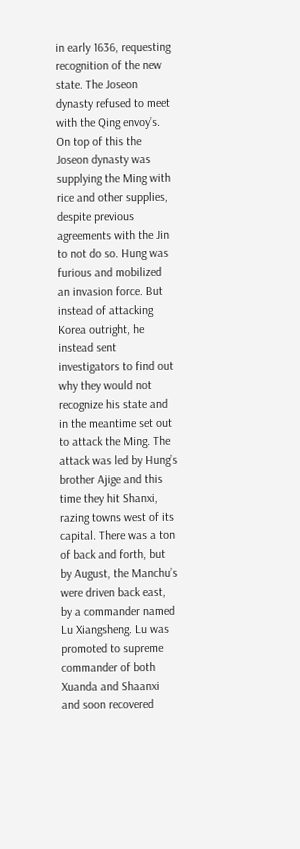in early 1636, requesting recognition of the new state. The Joseon dynasty refused to meet with the Qing envoy’s. On top of this the Joseon dynasty was supplying the Ming with rice and other supplies, despite previous agreements with the Jin to not do so. Hung was furious and mobilized an invasion force. But instead of attacking Korea outright, he instead sent investigators to find out why they would not recognize his state and in the meantime set out to attack the Ming. The attack was led by Hung’s brother Ajige and this time they hit Shanxi, razing towns west of its capital. There was a ton of back and forth, but by August, the Manchu’s were driven back east, by a commander named Lu Xiangsheng. Lu was promoted to supreme commander of both Xuanda and Shaanxi and soon recovered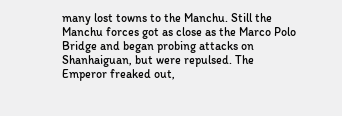many lost towns to the Manchu. Still the Manchu forces got as close as the Marco Polo Bridge and began probing attacks on Shanhaiguan, but were repulsed. The Emperor freaked out,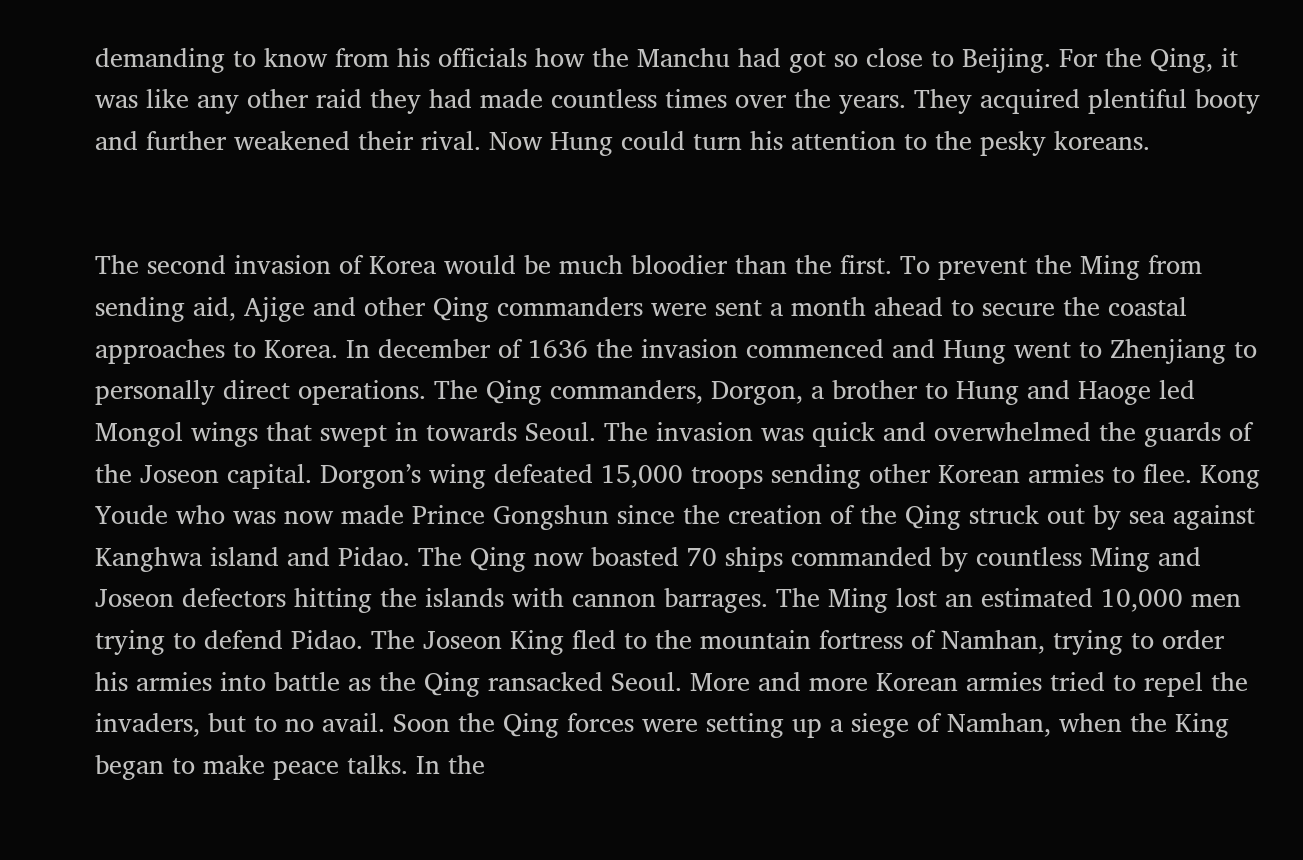demanding to know from his officials how the Manchu had got so close to Beijing. For the Qing, it was like any other raid they had made countless times over the years. They acquired plentiful booty and further weakened their rival. Now Hung could turn his attention to the pesky koreans.


The second invasion of Korea would be much bloodier than the first. To prevent the Ming from sending aid, Ajige and other Qing commanders were sent a month ahead to secure the coastal approaches to Korea. In december of 1636 the invasion commenced and Hung went to Zhenjiang to personally direct operations. The Qing commanders, Dorgon, a brother to Hung and Haoge led Mongol wings that swept in towards Seoul. The invasion was quick and overwhelmed the guards of the Joseon capital. Dorgon’s wing defeated 15,000 troops sending other Korean armies to flee. Kong Youde who was now made Prince Gongshun since the creation of the Qing struck out by sea against Kanghwa island and Pidao. The Qing now boasted 70 ships commanded by countless Ming and Joseon defectors hitting the islands with cannon barrages. The Ming lost an estimated 10,000 men trying to defend Pidao. The Joseon King fled to the mountain fortress of Namhan, trying to order his armies into battle as the Qing ransacked Seoul. More and more Korean armies tried to repel the invaders, but to no avail. Soon the Qing forces were setting up a siege of Namhan, when the King began to make peace talks. In the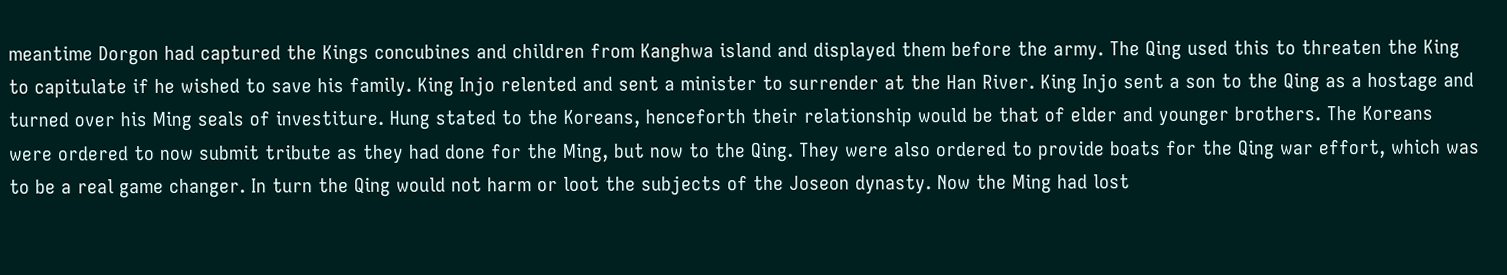meantime Dorgon had captured the Kings concubines and children from Kanghwa island and displayed them before the army. The Qing used this to threaten the King to capitulate if he wished to save his family. King Injo relented and sent a minister to surrender at the Han River. King Injo sent a son to the Qing as a hostage and turned over his Ming seals of investiture. Hung stated to the Koreans, henceforth their relationship would be that of elder and younger brothers. The Koreans were ordered to now submit tribute as they had done for the Ming, but now to the Qing. They were also ordered to provide boats for the Qing war effort, which was to be a real game changer. In turn the Qing would not harm or loot the subjects of the Joseon dynasty. Now the Ming had lost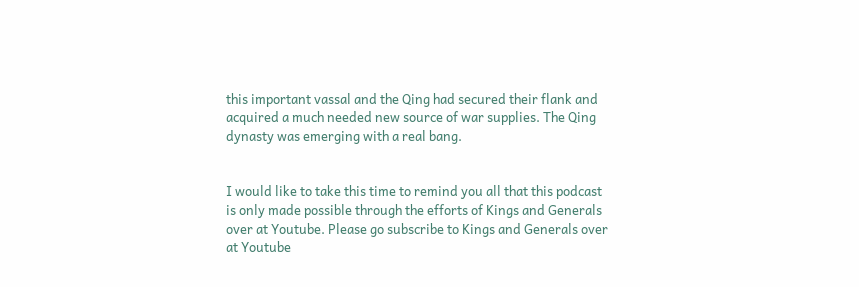this important vassal and the Qing had secured their flank and acquired a much needed new source of war supplies. The Qing dynasty was emerging with a real bang.


I would like to take this time to remind you all that this podcast is only made possible through the efforts of Kings and Generals over at Youtube. Please go subscribe to Kings and Generals over at Youtube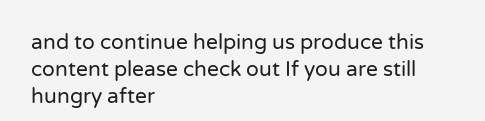and to continue helping us produce this content please check out If you are still hungry after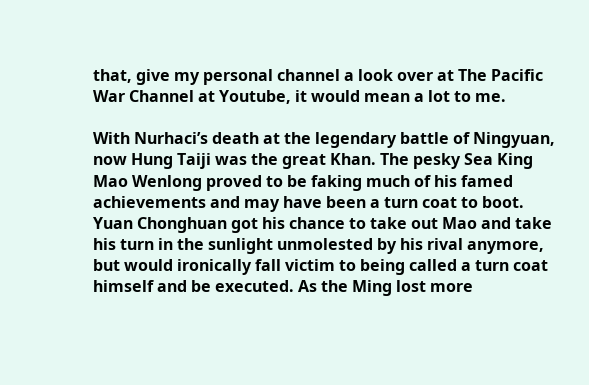that, give my personal channel a look over at The Pacific War Channel at Youtube, it would mean a lot to me.

With Nurhaci’s death at the legendary battle of Ningyuan, now Hung Taiji was the great Khan. The pesky Sea King Mao Wenlong proved to be faking much of his famed achievements and may have been a turn coat to boot. Yuan Chonghuan got his chance to take out Mao and take his turn in the sunlight unmolested by his rival anymore,  but would ironically fall victim to being called a turn coat himself and be executed. As the Ming lost more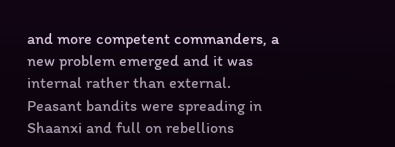and more competent commanders, a new problem emerged and it was internal rather than external. Peasant bandits were spreading in Shaanxi and full on rebellions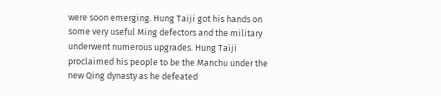were soon emerging. Hung Taiji got his hands on some very useful Ming defectors and the military underwent numerous upgrades. Hung Taiji proclaimed his people to be the Manchu under the new Qing dynasty as he defeated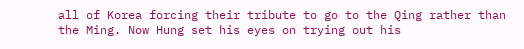all of Korea forcing their tribute to go to the Qing rather than the Ming. Now Hung set his eyes on trying out his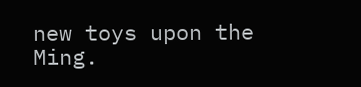new toys upon the Ming.